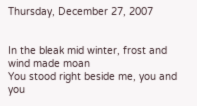Thursday, December 27, 2007


In the bleak mid winter, frost and wind made moan
You stood right beside me, you and you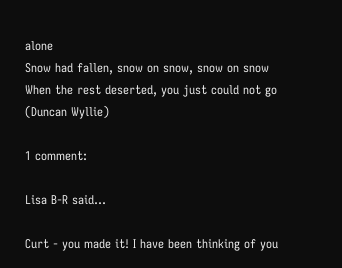alone
Snow had fallen, snow on snow, snow on snow
When the rest deserted, you just could not go
(Duncan Wyllie)

1 comment:

Lisa B-R said...

Curt - you made it! I have been thinking of you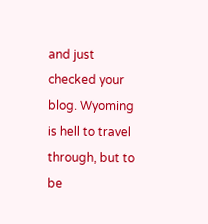and just checked your blog. Wyoming is hell to travel through, but to be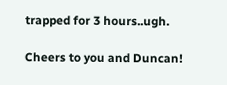trapped for 3 hours..ugh.

Cheers to you and Duncan!